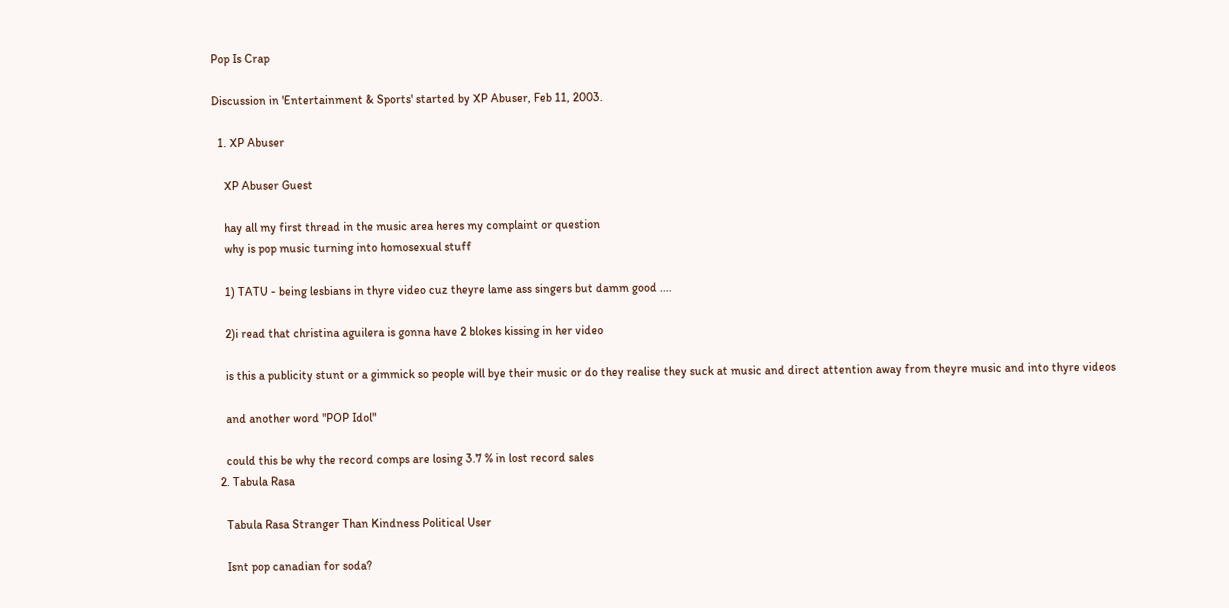Pop Is Crap

Discussion in 'Entertainment & Sports' started by XP Abuser, Feb 11, 2003.

  1. XP Abuser

    XP Abuser Guest

    hay all my first thread in the music area heres my complaint or question
    why is pop music turning into homosexual stuff

    1) TATU - being lesbians in thyre video cuz theyre lame ass singers but damm good ....

    2)i read that christina aguilera is gonna have 2 blokes kissing in her video

    is this a publicity stunt or a gimmick so people will bye their music or do they realise they suck at music and direct attention away from theyre music and into thyre videos

    and another word "POP Idol"

    could this be why the record comps are losing 3.7 % in lost record sales
  2. Tabula Rasa

    Tabula Rasa Stranger Than Kindness Political User

    Isnt pop canadian for soda?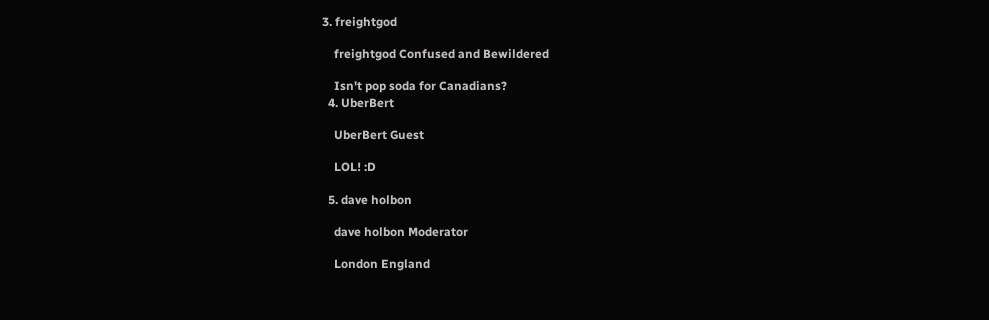3. freightgod

    freightgod Confused and Bewildered

    Isn't pop soda for Canadians?
  4. UberBert

    UberBert Guest

    LOL! :D

  5. dave holbon

    dave holbon Moderator

    London England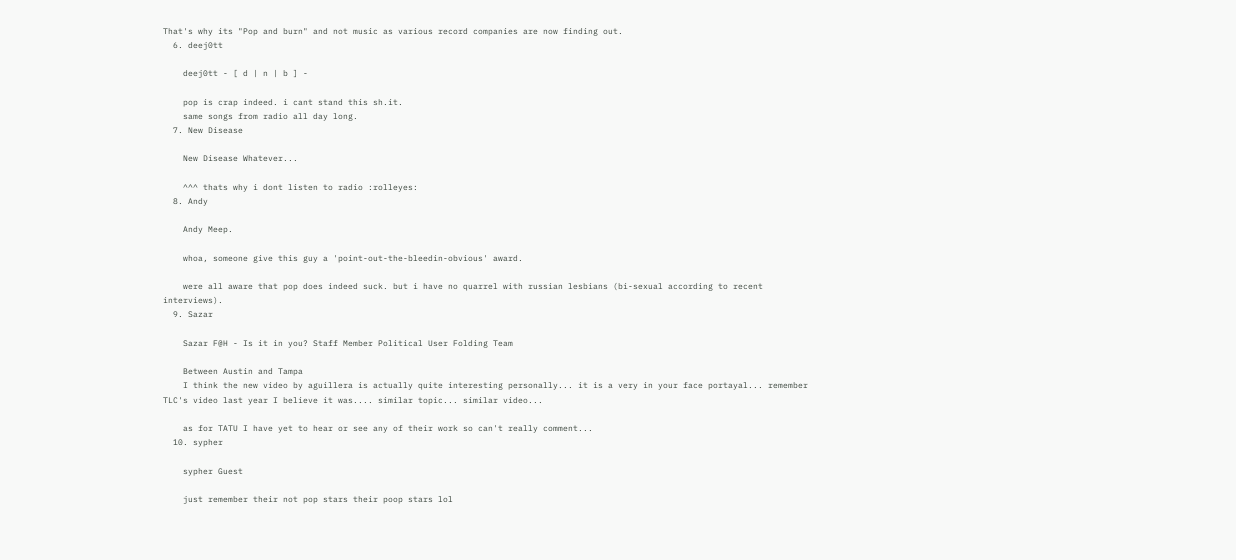That's why its "Pop and burn" and not music as various record companies are now finding out.
  6. deej0tt

    deej0tt - [ d | n | b ] -

    pop is crap indeed. i cant stand this sh.it.
    same songs from radio all day long.
  7. New Disease

    New Disease Whatever...

    ^^^ thats why i dont listen to radio :rolleyes:
  8. Andy

    Andy Meep.

    whoa, someone give this guy a 'point-out-the-bleedin-obvious' award.

    were all aware that pop does indeed suck. but i have no quarrel with russian lesbians (bi-sexual according to recent interviews).
  9. Sazar

    Sazar F@H - Is it in you? Staff Member Political User Folding Team

    Between Austin and Tampa
    I think the new video by aguillera is actually quite interesting personally... it is a very in your face portayal... remember TLC's video last year I believe it was.... similar topic... similar video...

    as for TATU I have yet to hear or see any of their work so can't really comment...
  10. sypher

    sypher Guest

    just remember their not pop stars their poop stars lol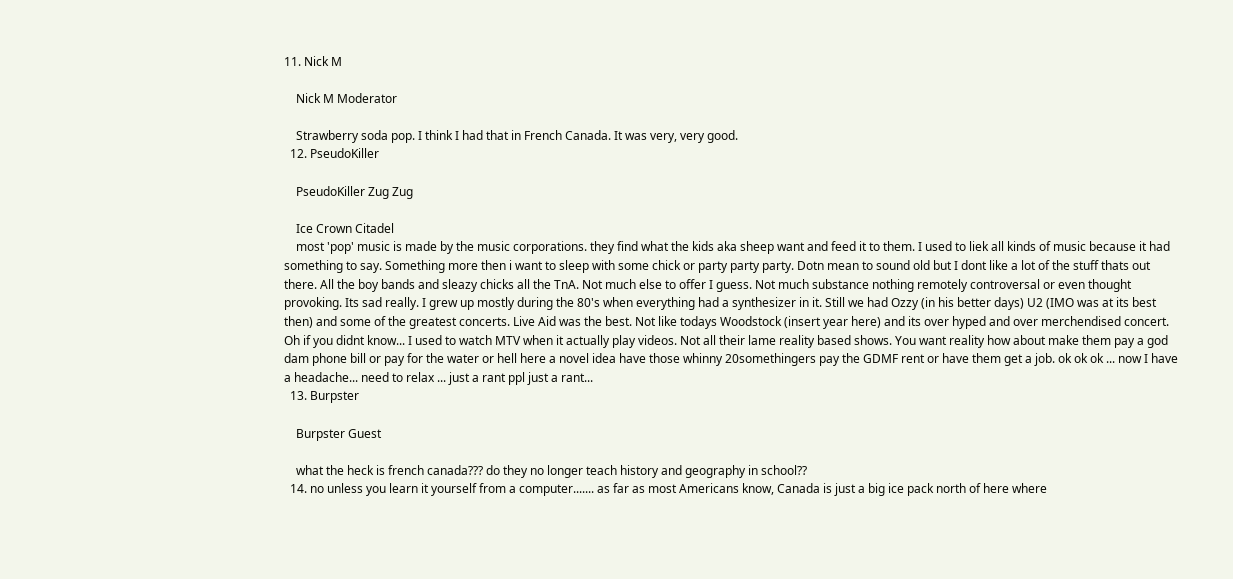11. Nick M

    Nick M Moderator

    Strawberry soda pop. I think I had that in French Canada. It was very, very good.
  12. PseudoKiller

    PseudoKiller Zug Zug

    Ice Crown Citadel
    most 'pop' music is made by the music corporations. they find what the kids aka sheep want and feed it to them. I used to liek all kinds of music because it had something to say. Something more then i want to sleep with some chick or party party party. Dotn mean to sound old but I dont like a lot of the stuff thats out there. All the boy bands and sleazy chicks all the TnA. Not much else to offer I guess. Not much substance nothing remotely controversal or even thought provoking. Its sad really. I grew up mostly during the 80's when everything had a synthesizer in it. Still we had Ozzy (in his better days) U2 (IMO was at its best then) and some of the greatest concerts. Live Aid was the best. Not like todays Woodstock (insert year here) and its over hyped and over merchendised concert. Oh if you didnt know... I used to watch MTV when it actually play videos. Not all their lame reality based shows. You want reality how about make them pay a god dam phone bill or pay for the water or hell here a novel idea have those whinny 20somethingers pay the GDMF rent or have them get a job. ok ok ok ... now I have a headache... need to relax ... just a rant ppl just a rant...
  13. Burpster

    Burpster Guest

    what the heck is french canada??? do they no longer teach history and geography in school??
  14. no unless you learn it yourself from a computer....... as far as most Americans know, Canada is just a big ice pack north of here where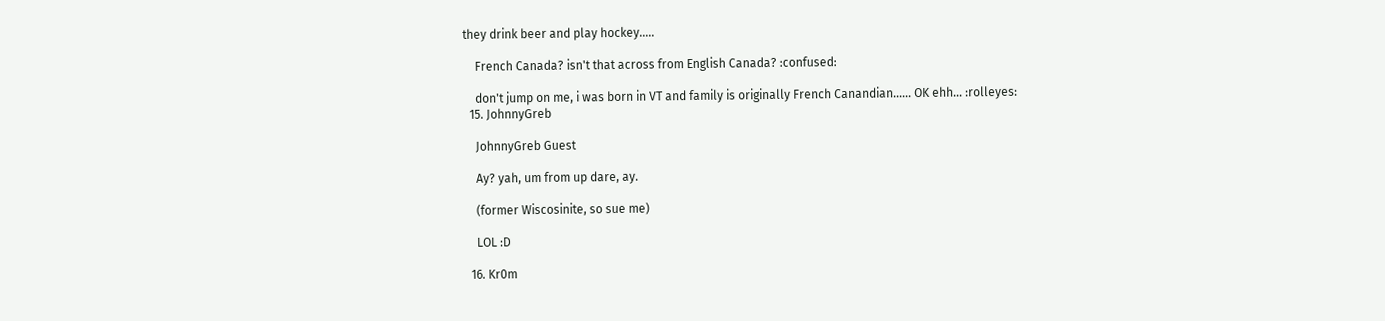they drink beer and play hockey.....

    French Canada? isn't that across from English Canada? :confused:

    don't jump on me, i was born in VT and family is originally French Canandian...... OK ehh... :rolleyes:
  15. JohnnyGreb

    JohnnyGreb Guest

    Ay? yah, um from up dare, ay.

    (former Wiscosinite, so sue me)

    LOL :D

  16. Kr0m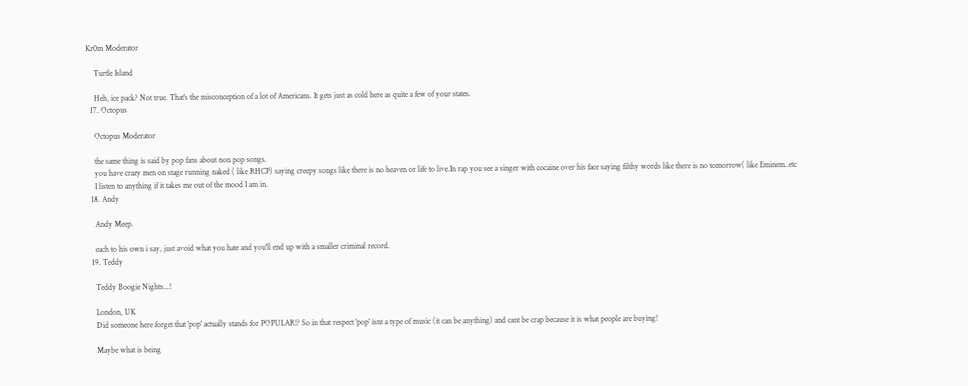Kr0m Moderator

    Turtle Island

    Heh, ice pack? Not true. That's the misconception of a lot of Americans. It gets just as cold here as quite a few of your states.
  17. Octopus

    Octopus Moderator

    the same thing is said by pop fans about non pop songs.
    you have crazy men on stage running naked ( like RHCP) saying creepy songs like there is no heaven or life to live.In rap you see a singer with cocaine over his face saying filthy words like there is no tomorrow( like Eminem..etc
    I listen to anything if it takes me out of the mood I am in.
  18. Andy

    Andy Meep.

    each to his own i say, just avoid what you hate and you'll end up with a smaller criminal record.
  19. Teddy

    Teddy Boogie Nights...!

    London, UK
    Did someone here forget that 'pop' actually stands for POPULAR!? So in that respect 'pop' isnt a type of music (it can be anything) and cant be crap because it is what people are buying!

    Maybe what is being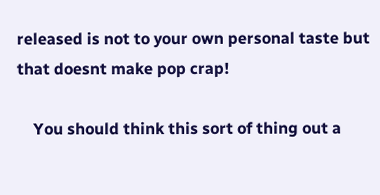released is not to your own personal taste but that doesnt make pop crap!

    You should think this sort of thing out a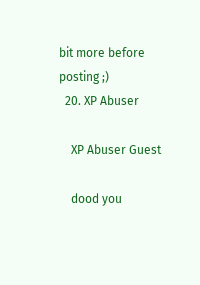bit more before posting ;)
  20. XP Abuser

    XP Abuser Guest

    dood you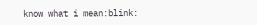know what i mean:blink: